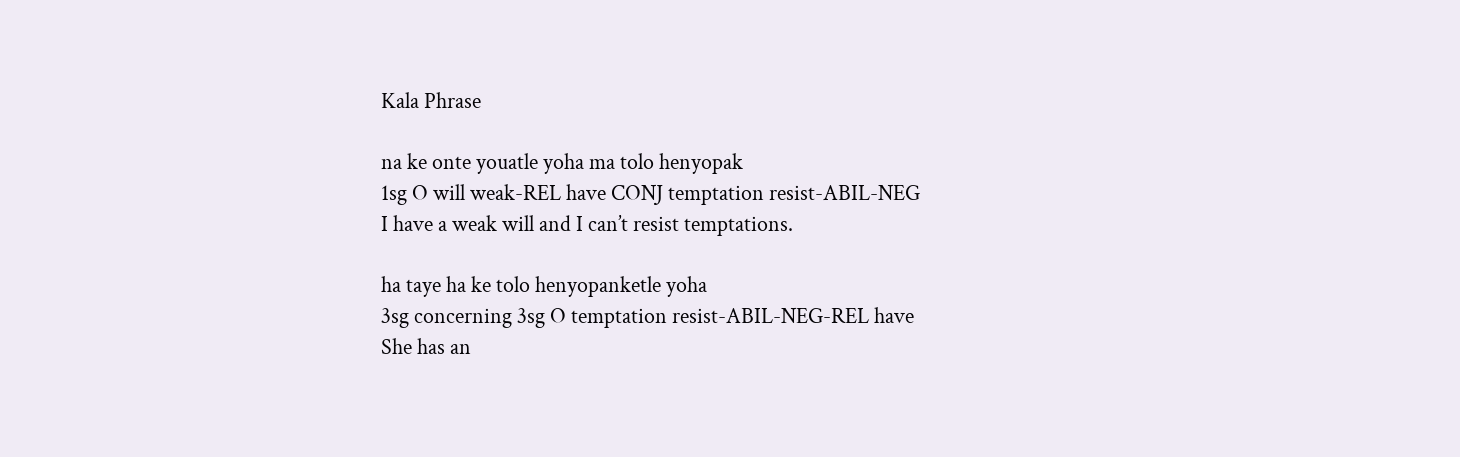Kala Phrase

na ke onte youatle yoha ma tolo henyopak
1sg O will weak-REL have CONJ temptation resist-ABIL-NEG
I have a weak will and I can’t resist temptations.

ha taye ha ke tolo henyopanketle yoha
3sg concerning 3sg O temptation resist-ABIL-NEG-REL have
She has an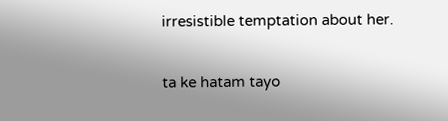irresistible temptation about her.

ta ke hatam tayo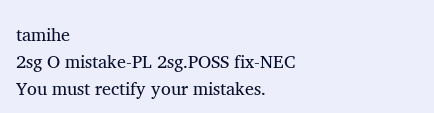tamihe
2sg O mistake-PL 2sg.POSS fix-NEC
You must rectify your mistakes.